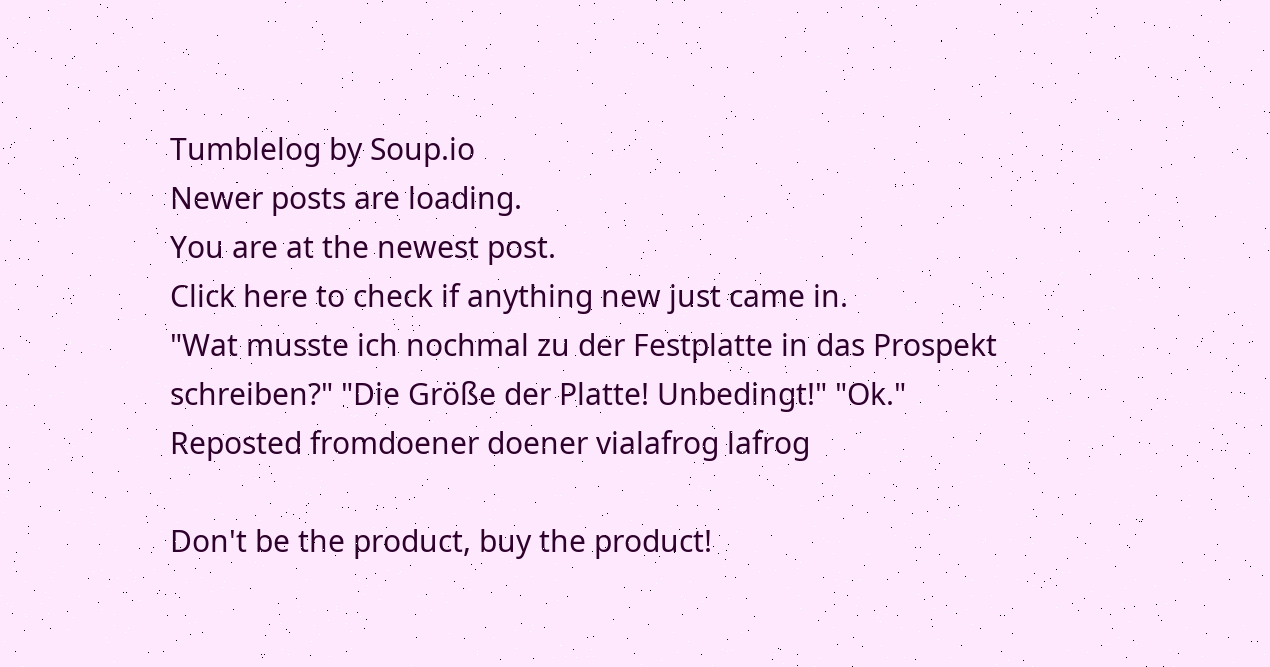Tumblelog by Soup.io
Newer posts are loading.
You are at the newest post.
Click here to check if anything new just came in.
"Wat musste ich nochmal zu der Festplatte in das Prospekt schreiben?" "Die Größe der Platte! Unbedingt!" "Ok."
Reposted fromdoener doener vialafrog lafrog

Don't be the product, buy the product!